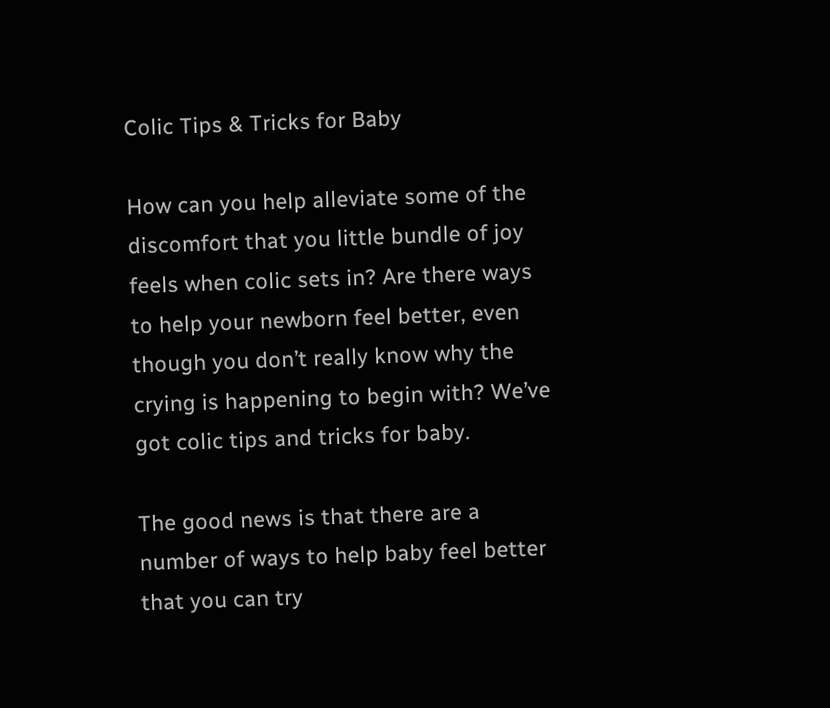Colic Tips & Tricks for Baby

How can you help alleviate some of the discomfort that you little bundle of joy feels when colic sets in? Are there ways to help your newborn feel better, even though you don’t really know why the crying is happening to begin with? We’ve got colic tips and tricks for baby.

The good news is that there are a number of ways to help baby feel better that you can try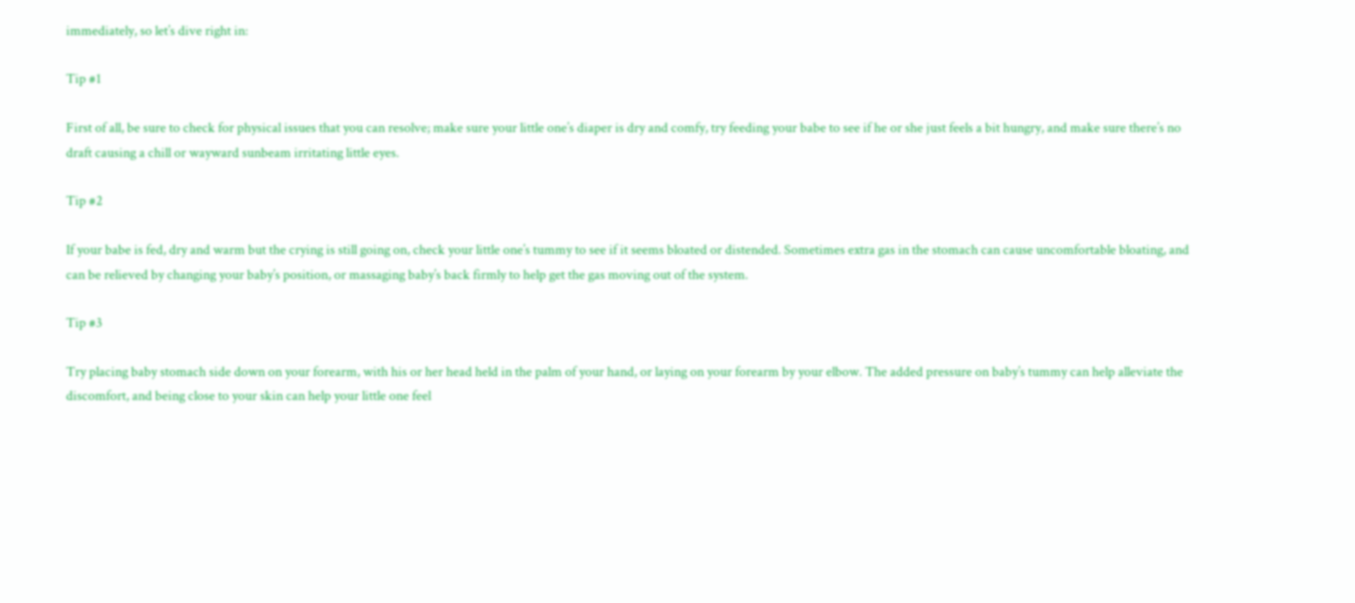immediately, so let’s dive right in:

Tip #1

First of all, be sure to check for physical issues that you can resolve; make sure your little one’s diaper is dry and comfy, try feeding your babe to see if he or she just feels a bit hungry, and make sure there’s no draft causing a chill or wayward sunbeam irritating little eyes.

Tip #2

If your babe is fed, dry and warm but the crying is still going on, check your little one’s tummy to see if it seems bloated or distended. Sometimes extra gas in the stomach can cause uncomfortable bloating, and can be relieved by changing your baby’s position, or massaging baby’s back firmly to help get the gas moving out of the system.

Tip #3

Try placing baby stomach side down on your forearm, with his or her head held in the palm of your hand, or laying on your forearm by your elbow. The added pressure on baby’s tummy can help alleviate the discomfort, and being close to your skin can help your little one feel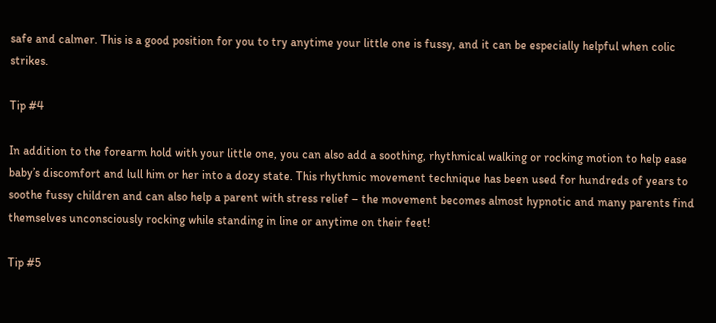safe and calmer. This is a good position for you to try anytime your little one is fussy, and it can be especially helpful when colic strikes.

Tip #4

In addition to the forearm hold with your little one, you can also add a soothing, rhythmical walking or rocking motion to help ease baby’s discomfort and lull him or her into a dozy state. This rhythmic movement technique has been used for hundreds of years to soothe fussy children and can also help a parent with stress relief – the movement becomes almost hypnotic and many parents find themselves unconsciously rocking while standing in line or anytime on their feet!

Tip #5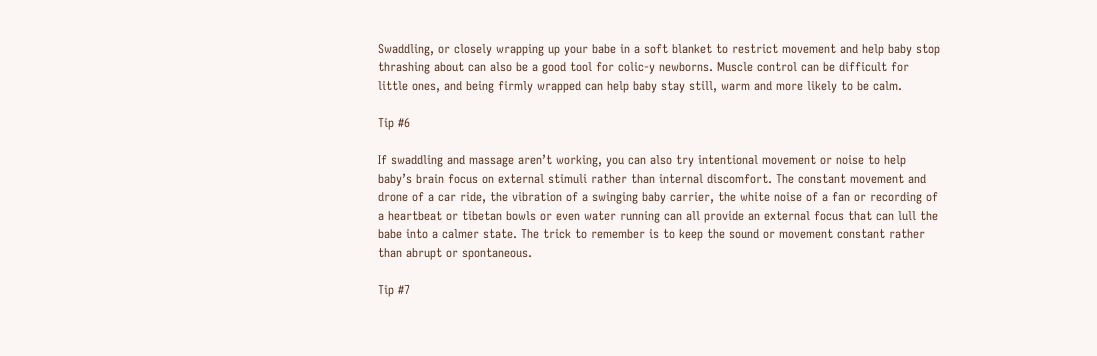Swaddling, or closely wrapping up your babe in a soft blanket to restrict movement and help baby stop thrashing about can also be a good tool for colic-y newborns. Muscle control can be difficult for little ones, and being firmly wrapped can help baby stay still, warm and more likely to be calm.

Tip #6

If swaddling and massage aren’t working, you can also try intentional movement or noise to help baby’s brain focus on external stimuli rather than internal discomfort. The constant movement and drone of a car ride, the vibration of a swinging baby carrier, the white noise of a fan or recording of a heartbeat or tibetan bowls or even water running can all provide an external focus that can lull the babe into a calmer state. The trick to remember is to keep the sound or movement constant rather than abrupt or spontaneous.

Tip #7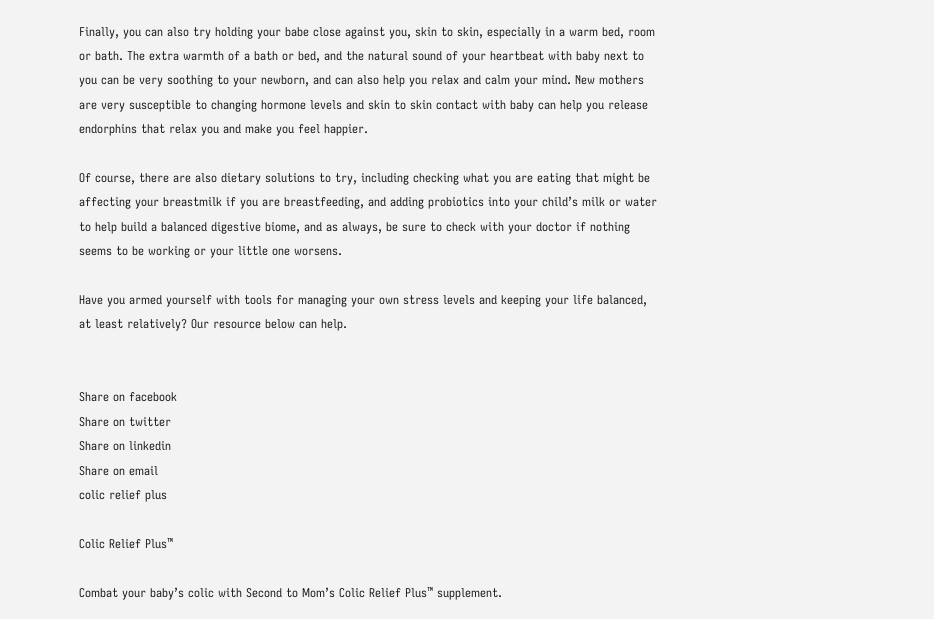Finally, you can also try holding your babe close against you, skin to skin, especially in a warm bed, room or bath. The extra warmth of a bath or bed, and the natural sound of your heartbeat with baby next to you can be very soothing to your newborn, and can also help you relax and calm your mind. New mothers are very susceptible to changing hormone levels and skin to skin contact with baby can help you release endorphins that relax you and make you feel happier.

Of course, there are also dietary solutions to try, including checking what you are eating that might be affecting your breastmilk if you are breastfeeding, and adding probiotics into your child’s milk or water to help build a balanced digestive biome, and as always, be sure to check with your doctor if nothing seems to be working or your little one worsens.

Have you armed yourself with tools for managing your own stress levels and keeping your life balanced, at least relatively? Our resource below can help.


Share on facebook
Share on twitter
Share on linkedin
Share on email
colic relief plus

Colic Relief Plus™

Combat your baby’s colic with Second to Mom’s Colic Relief Plus™ supplement.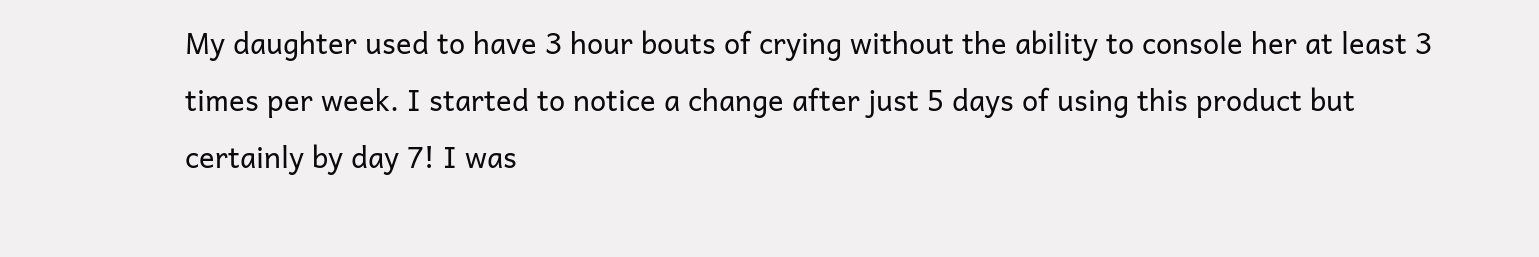My daughter used to have 3 hour bouts of crying without the ability to console her at least 3 times per week. I started to notice a change after just 5 days of using this product but certainly by day 7! I was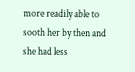more readily able to sooth her by then and she had less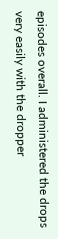episodes overall. I administered the drops very easily with the dropper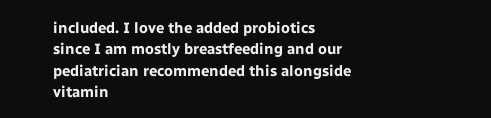included. I love the added probiotics since I am mostly breastfeeding and our pediatrician recommended this alongside vitamin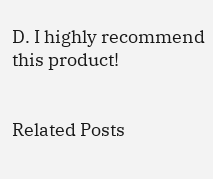D. I highly recommend this product!


Related Posts